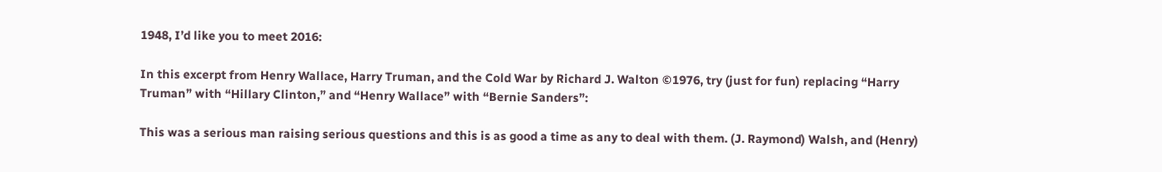1948, I’d like you to meet 2016:

In this excerpt from Henry Wallace, Harry Truman, and the Cold War by Richard J. Walton ©1976, try (just for fun) replacing “Harry Truman” with “Hillary Clinton,” and “Henry Wallace” with “Bernie Sanders”:

This was a serious man raising serious questions and this is as good a time as any to deal with them. (J. Raymond) Walsh, and (Henry)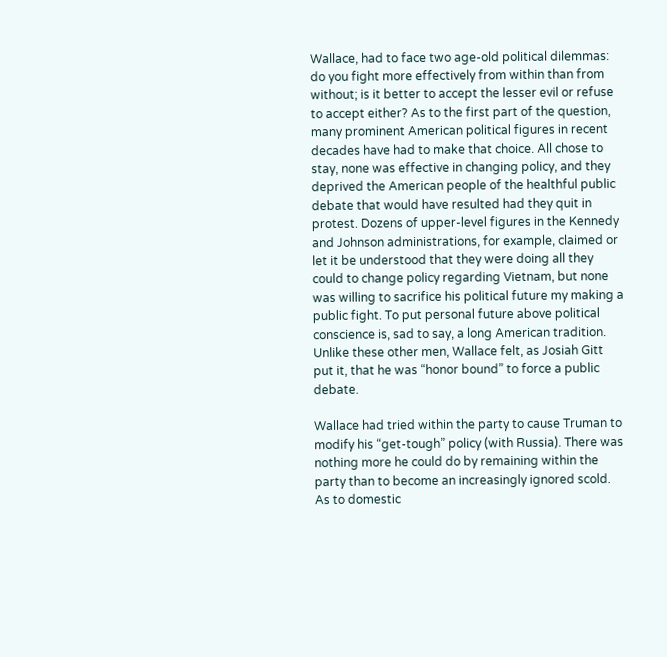Wallace, had to face two age-old political dilemmas: do you fight more effectively from within than from without; is it better to accept the lesser evil or refuse to accept either? As to the first part of the question, many prominent American political figures in recent decades have had to make that choice. All chose to stay, none was effective in changing policy, and they deprived the American people of the healthful public debate that would have resulted had they quit in protest. Dozens of upper-level figures in the Kennedy and Johnson administrations, for example, claimed or let it be understood that they were doing all they could to change policy regarding Vietnam, but none was willing to sacrifice his political future my making a public fight. To put personal future above political conscience is, sad to say, a long American tradition. Unlike these other men, Wallace felt, as Josiah Gitt put it, that he was “honor bound” to force a public debate.

Wallace had tried within the party to cause Truman to modify his “get-tough” policy (with Russia). There was nothing more he could do by remaining within the party than to become an increasingly ignored scold. As to domestic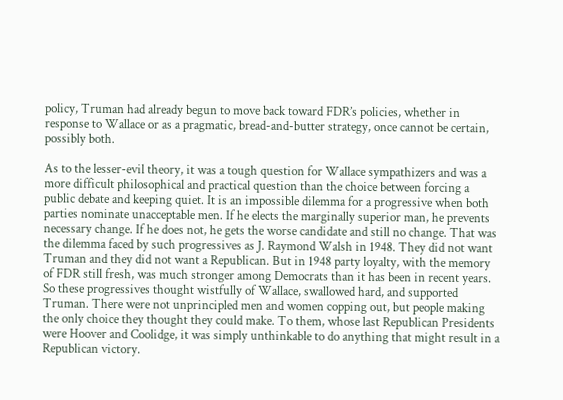policy, Truman had already begun to move back toward FDR’s policies, whether in response to Wallace or as a pragmatic, bread-and-butter strategy, once cannot be certain, possibly both.

As to the lesser-evil theory, it was a tough question for Wallace sympathizers and was a more difficult philosophical and practical question than the choice between forcing a public debate and keeping quiet. It is an impossible dilemma for a progressive when both parties nominate unacceptable men. If he elects the marginally superior man, he prevents necessary change. If he does not, he gets the worse candidate and still no change. That was the dilemma faced by such progressives as J. Raymond Walsh in 1948. They did not want Truman and they did not want a Republican. But in 1948 party loyalty, with the memory of FDR still fresh, was much stronger among Democrats than it has been in recent years. So these progressives thought wistfully of Wallace, swallowed hard, and supported Truman. There were not unprincipled men and women copping out, but people making the only choice they thought they could make. To them, whose last Republican Presidents were Hoover and Coolidge, it was simply unthinkable to do anything that might result in a Republican victory.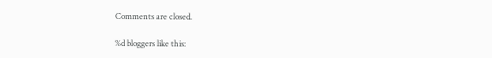Comments are closed.

%d bloggers like this: